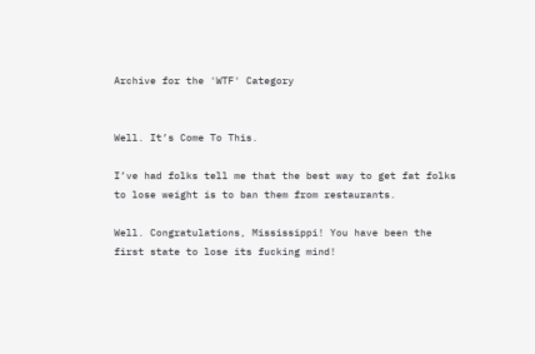Archive for the 'WTF' Category


Well. It’s Come To This.

I’ve had folks tell me that the best way to get fat folks to lose weight is to ban them from restaurants.

Well. Congratulations, Mississippi! You have been the first state to lose its fucking mind!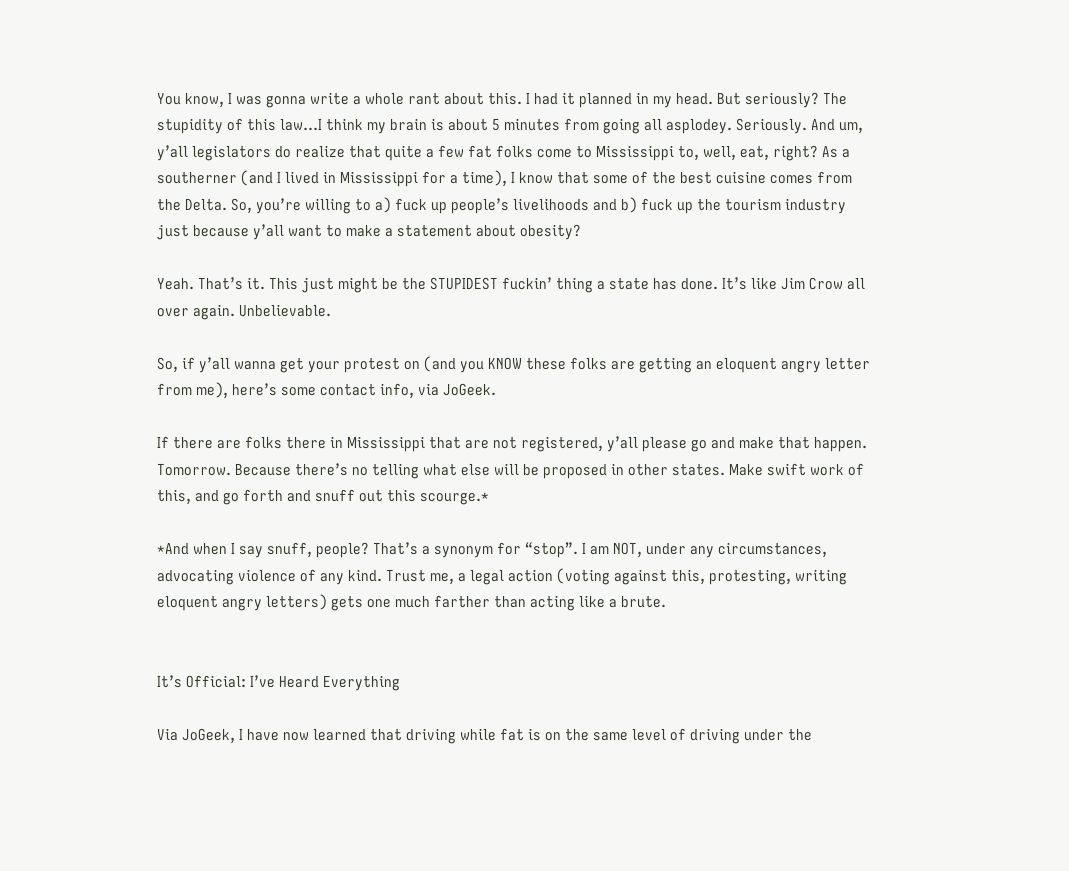You know, I was gonna write a whole rant about this. I had it planned in my head. But seriously? The stupidity of this law…I think my brain is about 5 minutes from going all asplodey. Seriously. And um, y’all legislators do realize that quite a few fat folks come to Mississippi to, well, eat, right? As a southerner (and I lived in Mississippi for a time), I know that some of the best cuisine comes from the Delta. So, you’re willing to a) fuck up people’s livelihoods and b) fuck up the tourism industry just because y’all want to make a statement about obesity?

Yeah. That’s it. This just might be the STUPIDEST fuckin’ thing a state has done. It’s like Jim Crow all over again. Unbelievable.

So, if y’all wanna get your protest on (and you KNOW these folks are getting an eloquent angry letter from me), here’s some contact info, via JoGeek.

If there are folks there in Mississippi that are not registered, y’all please go and make that happen. Tomorrow. Because there’s no telling what else will be proposed in other states. Make swift work of this, and go forth and snuff out this scourge.*

*And when I say snuff, people? That’s a synonym for “stop”. I am NOT, under any circumstances, advocating violence of any kind. Trust me, a legal action (voting against this, protesting, writing eloquent angry letters) gets one much farther than acting like a brute.


It’s Official: I’ve Heard Everything

Via JoGeek, I have now learned that driving while fat is on the same level of driving under the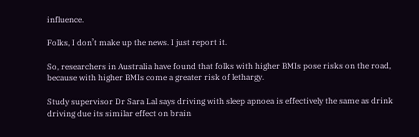influence.

Folks, I don’t make up the news. I just report it.

So, researchers in Australia have found that folks with higher BMIs pose risks on the road, because with higher BMIs come a greater risk of lethargy.

Study supervisor Dr Sara Lal says driving with sleep apnoea is effectively the same as drink driving due its similar effect on brain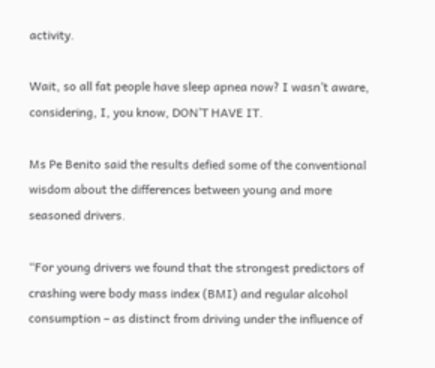activity.

Wait, so all fat people have sleep apnea now? I wasn’t aware, considering, I, you know, DON’T HAVE IT.

Ms Pe Benito said the results defied some of the conventional wisdom about the differences between young and more seasoned drivers.

“For young drivers we found that the strongest predictors of crashing were body mass index (BMI) and regular alcohol consumption – as distinct from driving under the influence of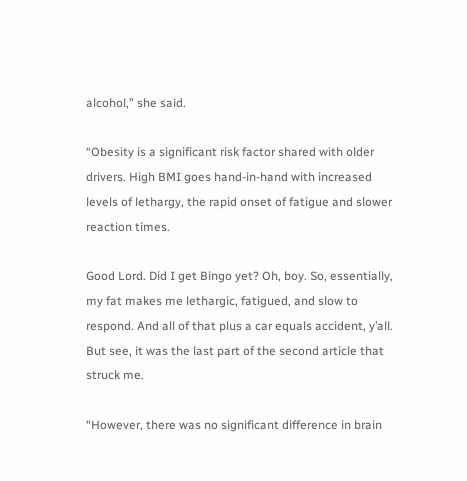alcohol,” she said.

“Obesity is a significant risk factor shared with older drivers. High BMI goes hand-in-hand with increased levels of lethargy, the rapid onset of fatigue and slower reaction times.

Good Lord. Did I get Bingo yet? Oh, boy. So, essentially, my fat makes me lethargic, fatigued, and slow to respond. And all of that plus a car equals accident, y’all. But see, it was the last part of the second article that struck me.

“However, there was no significant difference in brain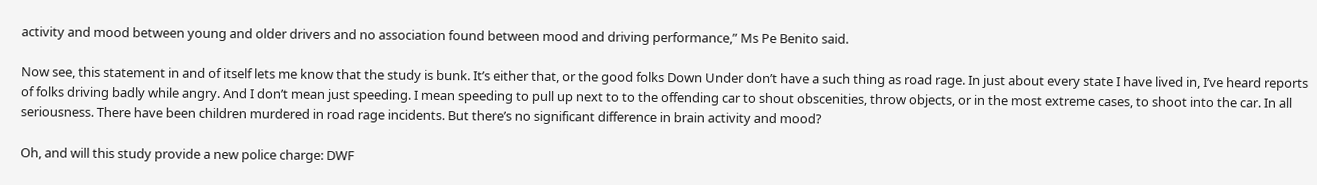activity and mood between young and older drivers and no association found between mood and driving performance,” Ms Pe Benito said.

Now see, this statement in and of itself lets me know that the study is bunk. It’s either that, or the good folks Down Under don’t have a such thing as road rage. In just about every state I have lived in, I’ve heard reports of folks driving badly while angry. And I don’t mean just speeding. I mean speeding to pull up next to to the offending car to shout obscenities, throw objects, or in the most extreme cases, to shoot into the car. In all seriousness. There have been children murdered in road rage incidents. But there’s no significant difference in brain activity and mood?

Oh, and will this study provide a new police charge: DWF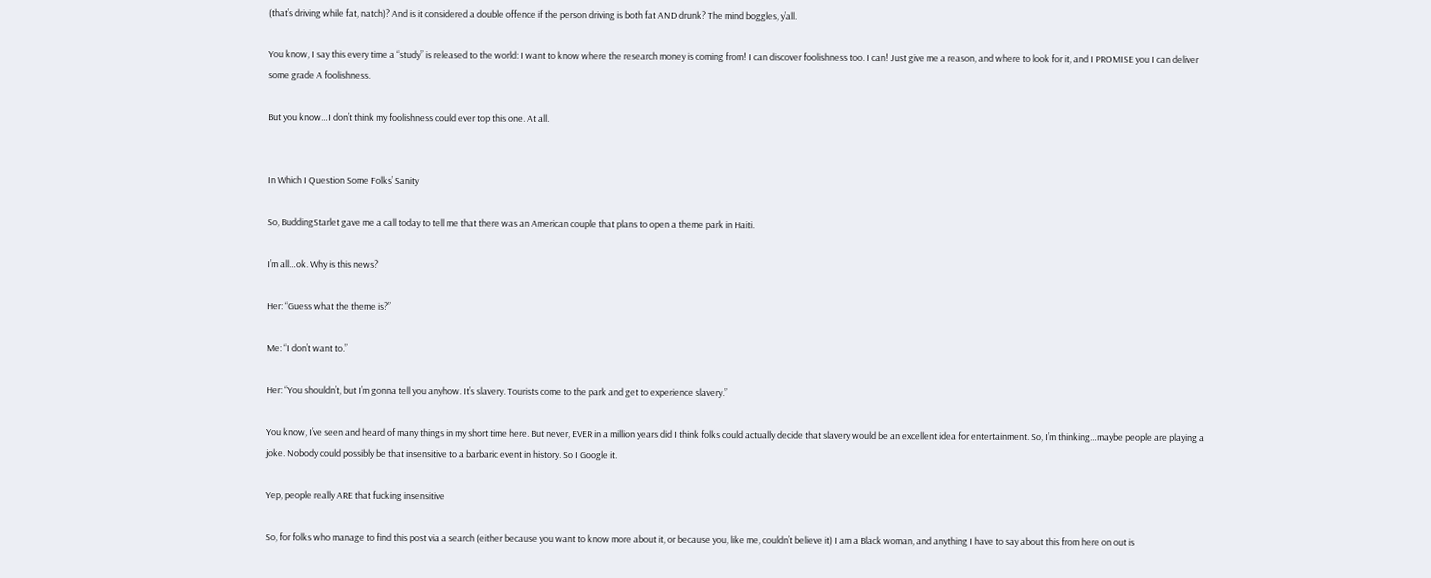(that’s driving while fat, natch)? And is it considered a double offence if the person driving is both fat AND drunk? The mind boggles, y’all.

You know, I say this every time a “study” is released to the world: I want to know where the research money is coming from! I can discover foolishness too. I can! Just give me a reason, and where to look for it, and I PROMISE you I can deliver some grade A foolishness.

But you know…I don’t think my foolishness could ever top this one. At all.


In Which I Question Some Folks’ Sanity

So, BuddingStarlet gave me a call today to tell me that there was an American couple that plans to open a theme park in Haiti.

I’m all…ok. Why is this news?

Her: “Guess what the theme is?”

Me: “I don’t want to.”

Her: “You shouldn’t, but I’m gonna tell you anyhow. It’s slavery. Tourists come to the park and get to experience slavery.”

You know, I’ve seen and heard of many things in my short time here. But never, EVER in a million years did I think folks could actually decide that slavery would be an excellent idea for entertainment. So, I’m thinking…maybe people are playing a joke. Nobody could possibly be that insensitive to a barbaric event in history. So I Google it.

Yep, people really ARE that fucking insensitive

So, for folks who manage to find this post via a search (either because you want to know more about it, or because you, like me, couldn’t believe it) I am a Black woman, and anything I have to say about this from here on out is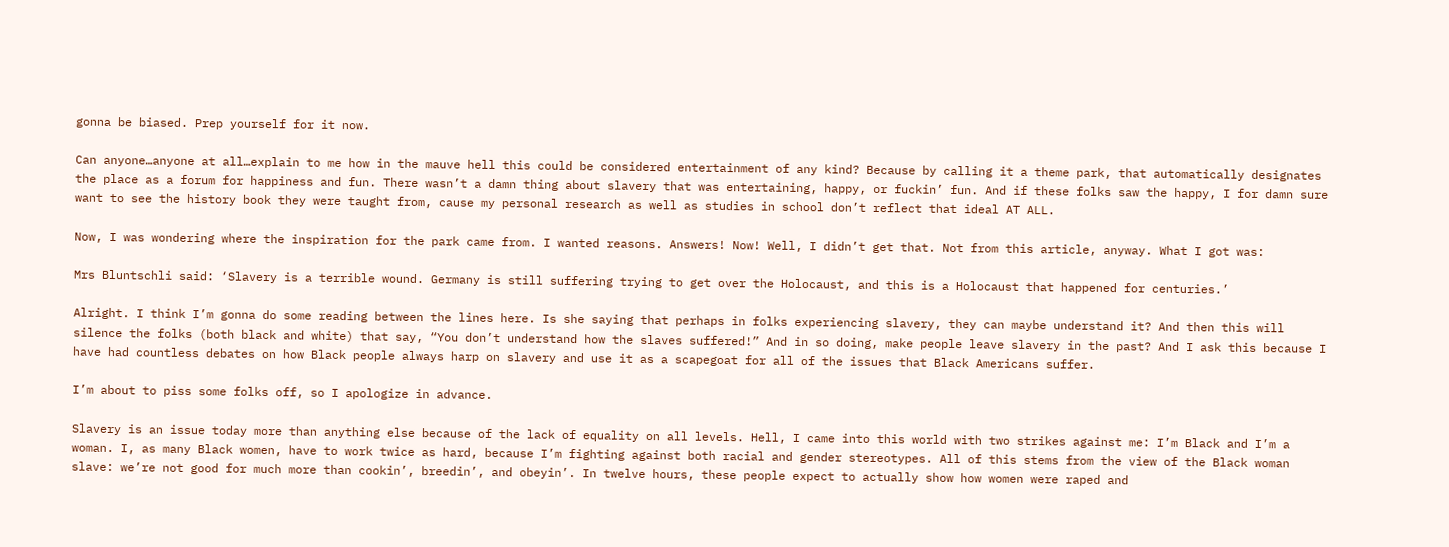gonna be biased. Prep yourself for it now.

Can anyone…anyone at all…explain to me how in the mauve hell this could be considered entertainment of any kind? Because by calling it a theme park, that automatically designates the place as a forum for happiness and fun. There wasn’t a damn thing about slavery that was entertaining, happy, or fuckin’ fun. And if these folks saw the happy, I for damn sure want to see the history book they were taught from, cause my personal research as well as studies in school don’t reflect that ideal AT ALL.

Now, I was wondering where the inspiration for the park came from. I wanted reasons. Answers! Now! Well, I didn’t get that. Not from this article, anyway. What I got was:

Mrs Bluntschli said: ‘Slavery is a terrible wound. Germany is still suffering trying to get over the Holocaust, and this is a Holocaust that happened for centuries.’

Alright. I think I’m gonna do some reading between the lines here. Is she saying that perhaps in folks experiencing slavery, they can maybe understand it? And then this will silence the folks (both black and white) that say, “You don’t understand how the slaves suffered!” And in so doing, make people leave slavery in the past? And I ask this because I have had countless debates on how Black people always harp on slavery and use it as a scapegoat for all of the issues that Black Americans suffer.

I’m about to piss some folks off, so I apologize in advance.

Slavery is an issue today more than anything else because of the lack of equality on all levels. Hell, I came into this world with two strikes against me: I’m Black and I’m a woman. I, as many Black women, have to work twice as hard, because I’m fighting against both racial and gender stereotypes. All of this stems from the view of the Black woman slave: we’re not good for much more than cookin’, breedin’, and obeyin’. In twelve hours, these people expect to actually show how women were raped and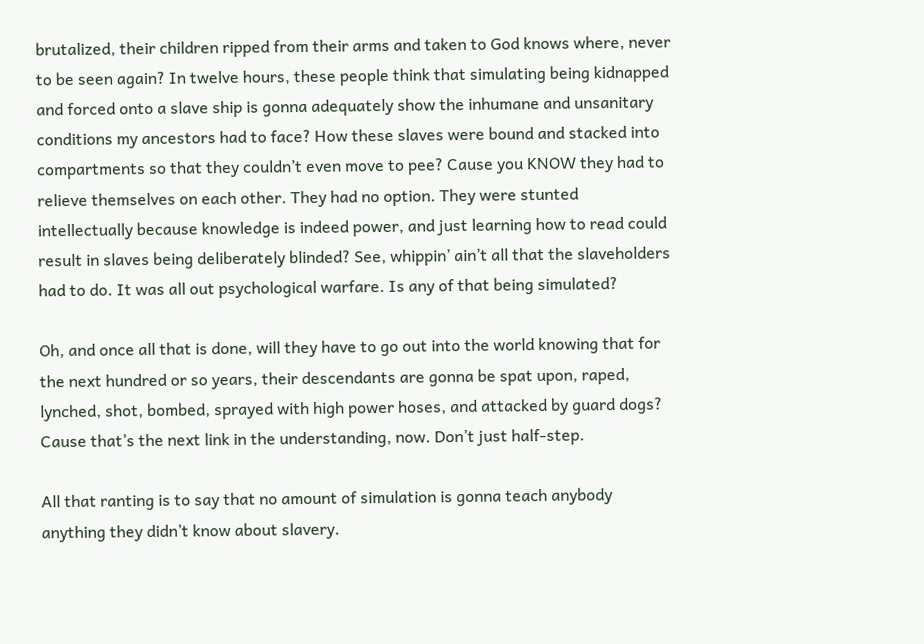brutalized, their children ripped from their arms and taken to God knows where, never to be seen again? In twelve hours, these people think that simulating being kidnapped and forced onto a slave ship is gonna adequately show the inhumane and unsanitary conditions my ancestors had to face? How these slaves were bound and stacked into compartments so that they couldn’t even move to pee? Cause you KNOW they had to relieve themselves on each other. They had no option. They were stunted intellectually because knowledge is indeed power, and just learning how to read could result in slaves being deliberately blinded? See, whippin’ ain’t all that the slaveholders had to do. It was all out psychological warfare. Is any of that being simulated?

Oh, and once all that is done, will they have to go out into the world knowing that for the next hundred or so years, their descendants are gonna be spat upon, raped, lynched, shot, bombed, sprayed with high power hoses, and attacked by guard dogs? Cause that’s the next link in the understanding, now. Don’t just half-step.

All that ranting is to say that no amount of simulation is gonna teach anybody anything they didn’t know about slavery.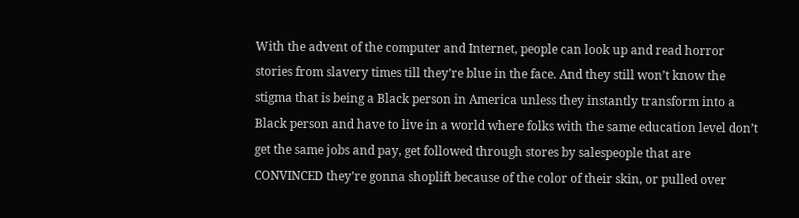With the advent of the computer and Internet, people can look up and read horror stories from slavery times till they’re blue in the face. And they still won’t know the stigma that is being a Black person in America unless they instantly transform into a Black person and have to live in a world where folks with the same education level don’t get the same jobs and pay, get followed through stores by salespeople that are CONVINCED they’re gonna shoplift because of the color of their skin, or pulled over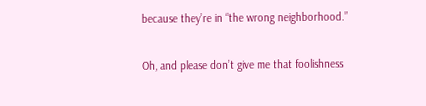because they’re in “the wrong neighborhood.”

Oh, and please don’t give me that foolishness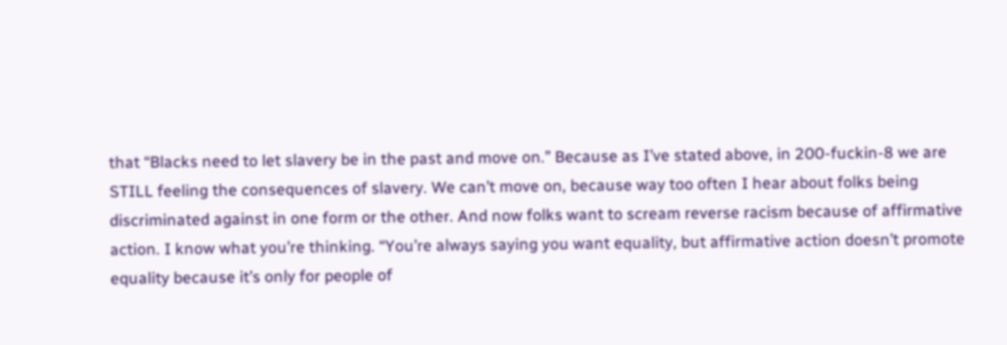that “Blacks need to let slavery be in the past and move on.” Because as I’ve stated above, in 200-fuckin-8 we are STILL feeling the consequences of slavery. We can’t move on, because way too often I hear about folks being discriminated against in one form or the other. And now folks want to scream reverse racism because of affirmative action. I know what you’re thinking. “You’re always saying you want equality, but affirmative action doesn’t promote equality because it’s only for people of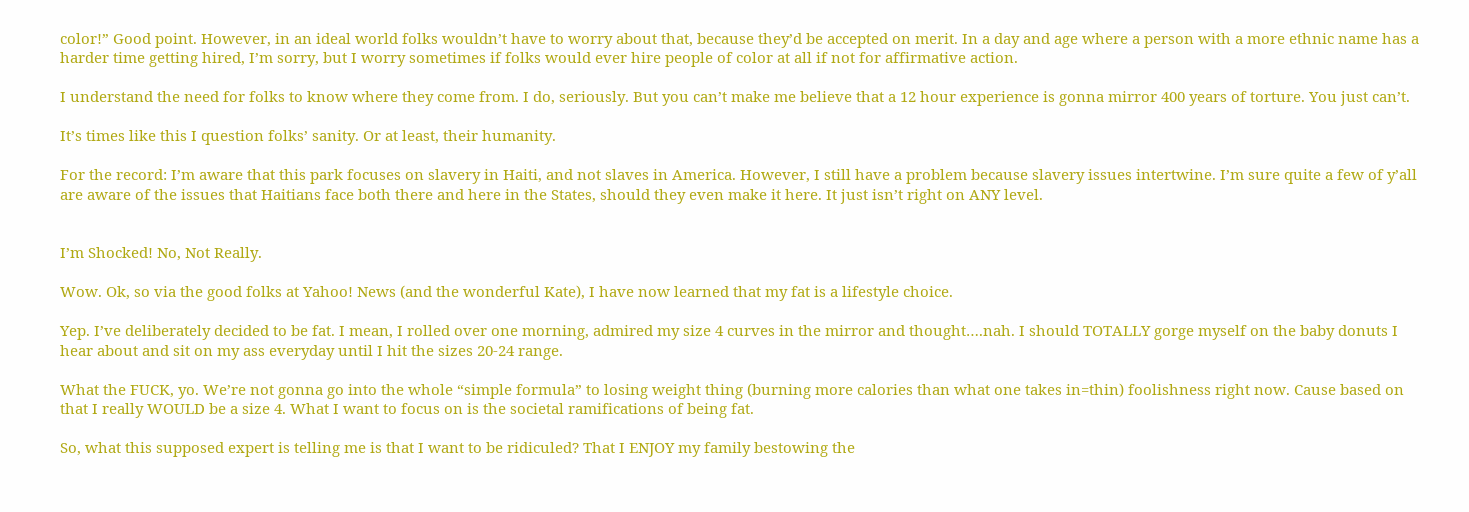color!” Good point. However, in an ideal world folks wouldn’t have to worry about that, because they’d be accepted on merit. In a day and age where a person with a more ethnic name has a harder time getting hired, I’m sorry, but I worry sometimes if folks would ever hire people of color at all if not for affirmative action.

I understand the need for folks to know where they come from. I do, seriously. But you can’t make me believe that a 12 hour experience is gonna mirror 400 years of torture. You just can’t.

It’s times like this I question folks’ sanity. Or at least, their humanity.

For the record: I’m aware that this park focuses on slavery in Haiti, and not slaves in America. However, I still have a problem because slavery issues intertwine. I’m sure quite a few of y’all are aware of the issues that Haitians face both there and here in the States, should they even make it here. It just isn’t right on ANY level.


I’m Shocked! No, Not Really.

Wow. Ok, so via the good folks at Yahoo! News (and the wonderful Kate), I have now learned that my fat is a lifestyle choice.

Yep. I’ve deliberately decided to be fat. I mean, I rolled over one morning, admired my size 4 curves in the mirror and thought….nah. I should TOTALLY gorge myself on the baby donuts I hear about and sit on my ass everyday until I hit the sizes 20-24 range.

What the FUCK, yo. We’re not gonna go into the whole “simple formula” to losing weight thing (burning more calories than what one takes in=thin) foolishness right now. Cause based on that I really WOULD be a size 4. What I want to focus on is the societal ramifications of being fat.

So, what this supposed expert is telling me is that I want to be ridiculed? That I ENJOY my family bestowing the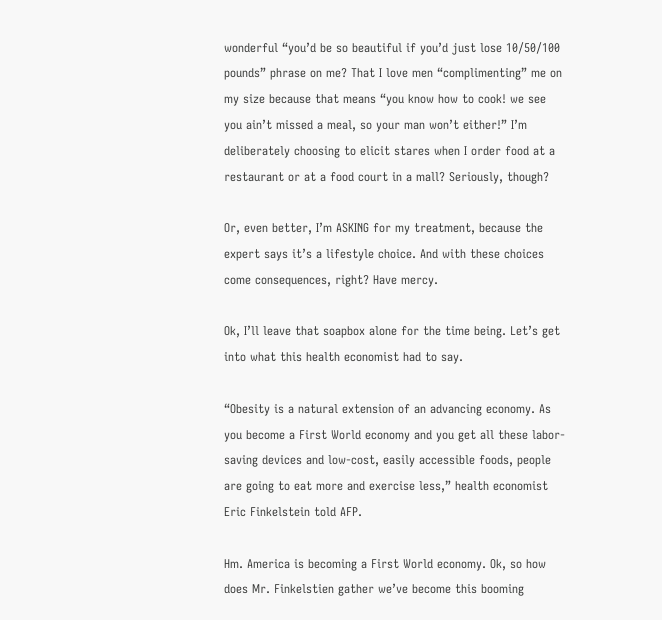wonderful “you’d be so beautiful if you’d just lose 10/50/100 pounds” phrase on me? That I love men “complimenting” me on my size because that means “you know how to cook! we see you ain’t missed a meal, so your man won’t either!” I’m deliberately choosing to elicit stares when I order food at a restaurant or at a food court in a mall? Seriously, though?

Or, even better, I’m ASKING for my treatment, because the expert says it’s a lifestyle choice. And with these choices come consequences, right? Have mercy.

Ok, I’ll leave that soapbox alone for the time being. Let’s get into what this health economist had to say.

“Obesity is a natural extension of an advancing economy. As you become a First World economy and you get all these labor-saving devices and low-cost, easily accessible foods, people are going to eat more and exercise less,” health economist Eric Finkelstein told AFP.

Hm. America is becoming a First World economy. Ok, so how does Mr. Finkelstien gather we’ve become this booming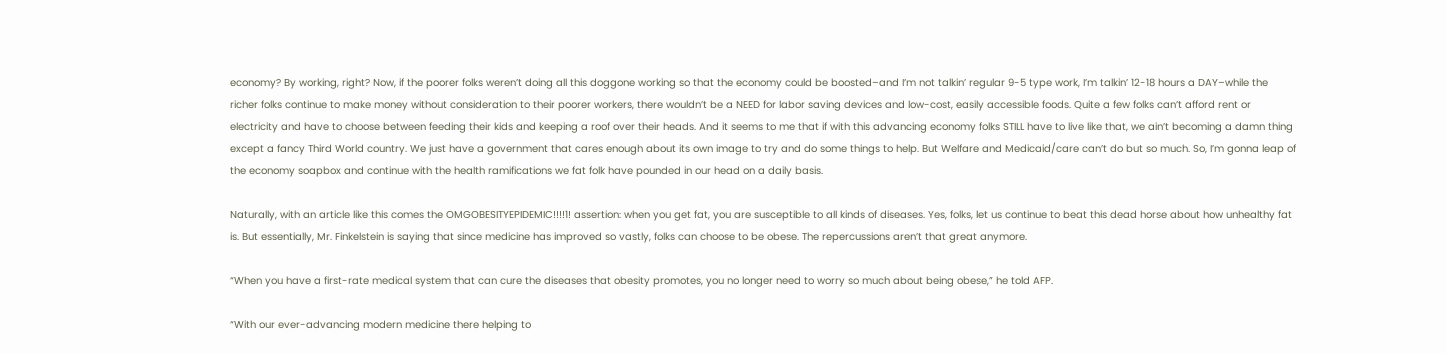economy? By working, right? Now, if the poorer folks weren’t doing all this doggone working so that the economy could be boosted–and I’m not talkin’ regular 9-5 type work, I’m talkin’ 12-18 hours a DAY–while the richer folks continue to make money without consideration to their poorer workers, there wouldn’t be a NEED for labor saving devices and low-cost, easily accessible foods. Quite a few folks can’t afford rent or electricity and have to choose between feeding their kids and keeping a roof over their heads. And it seems to me that if with this advancing economy folks STILL have to live like that, we ain’t becoming a damn thing except a fancy Third World country. We just have a government that cares enough about its own image to try and do some things to help. But Welfare and Medicaid/care can’t do but so much. So, I’m gonna leap of the economy soapbox and continue with the health ramifications we fat folk have pounded in our head on a daily basis.

Naturally, with an article like this comes the OMGOBESITYEPIDEMIC!!!!1! assertion: when you get fat, you are susceptible to all kinds of diseases. Yes, folks, let us continue to beat this dead horse about how unhealthy fat is. But essentially, Mr. Finkelstein is saying that since medicine has improved so vastly, folks can choose to be obese. The repercussions aren’t that great anymore.

“When you have a first-rate medical system that can cure the diseases that obesity promotes, you no longer need to worry so much about being obese,” he told AFP.

“With our ever-advancing modern medicine there helping to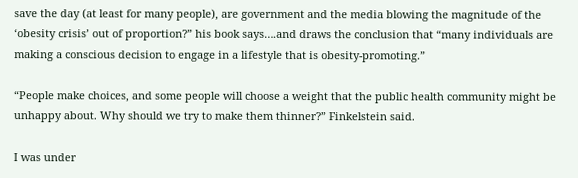save the day (at least for many people), are government and the media blowing the magnitude of the ‘obesity crisis’ out of proportion?” his book says….and draws the conclusion that “many individuals are making a conscious decision to engage in a lifestyle that is obesity-promoting.”

“People make choices, and some people will choose a weight that the public health community might be unhappy about. Why should we try to make them thinner?” Finkelstein said.

I was under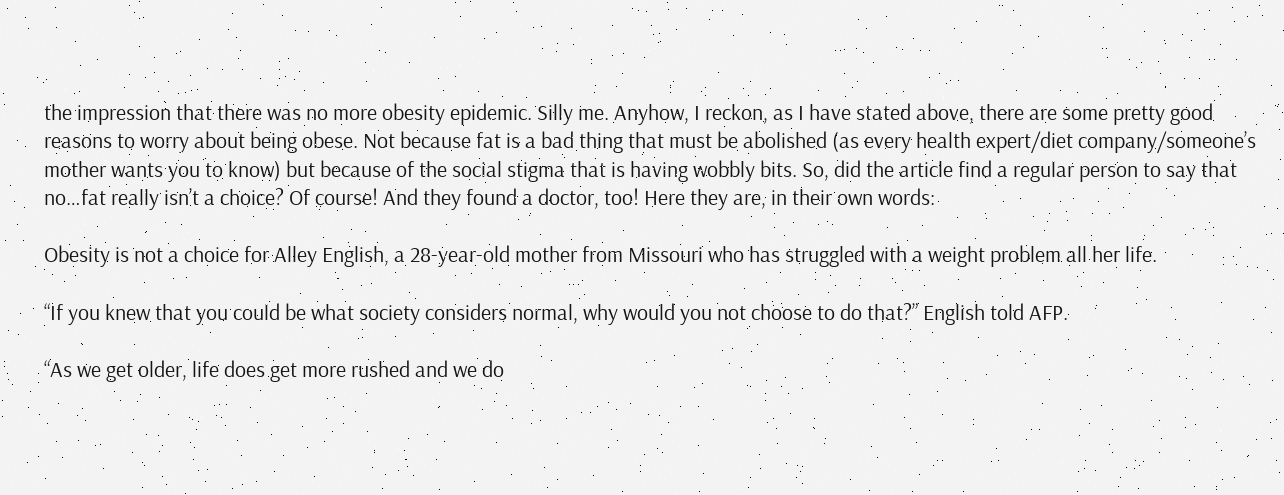the impression that there was no more obesity epidemic. Silly me. Anyhow, I reckon, as I have stated above, there are some pretty good reasons to worry about being obese. Not because fat is a bad thing that must be abolished (as every health expert/diet company/someone’s mother wants you to know) but because of the social stigma that is having wobbly bits. So, did the article find a regular person to say that no…fat really isn’t a choice? Of course! And they found a doctor, too! Here they are, in their own words:

Obesity is not a choice for Alley English, a 28-year-old mother from Missouri who has struggled with a weight problem all her life.

“If you knew that you could be what society considers normal, why would you not choose to do that?” English told AFP.

“As we get older, life does get more rushed and we do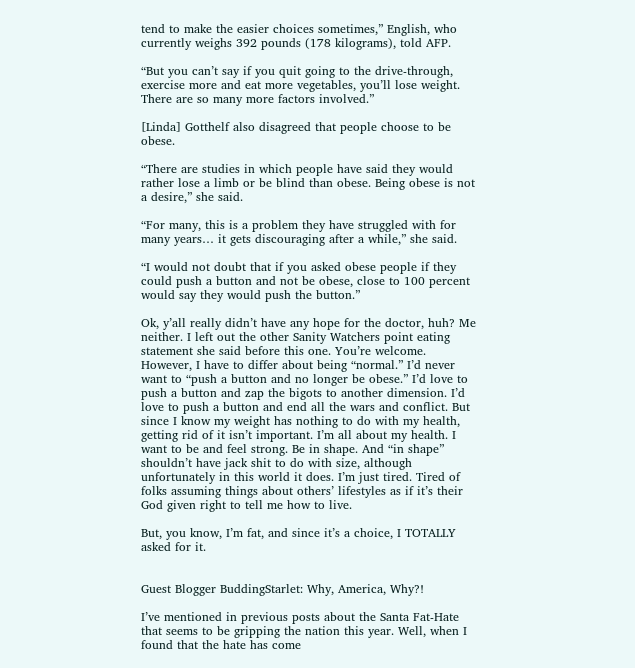tend to make the easier choices sometimes,” English, who currently weighs 392 pounds (178 kilograms), told AFP.

“But you can’t say if you quit going to the drive-through, exercise more and eat more vegetables, you’ll lose weight. There are so many more factors involved.”

[Linda] Gotthelf also disagreed that people choose to be obese.

“There are studies in which people have said they would rather lose a limb or be blind than obese. Being obese is not a desire,” she said.

“For many, this is a problem they have struggled with for many years… it gets discouraging after a while,” she said.

“I would not doubt that if you asked obese people if they could push a button and not be obese, close to 100 percent would say they would push the button.”

Ok, y’all really didn’t have any hope for the doctor, huh? Me neither. I left out the other Sanity Watchers point eating statement she said before this one. You’re welcome. However, I have to differ about being “normal.” I’d never want to “push a button and no longer be obese.” I’d love to push a button and zap the bigots to another dimension. I’d love to push a button and end all the wars and conflict. But since I know my weight has nothing to do with my health, getting rid of it isn’t important. I’m all about my health. I want to be and feel strong. Be in shape. And “in shape” shouldn’t have jack shit to do with size, although unfortunately in this world it does. I’m just tired. Tired of folks assuming things about others’ lifestyles as if it’s their God given right to tell me how to live.

But, you know, I’m fat, and since it’s a choice, I TOTALLY asked for it.


Guest Blogger BuddingStarlet: Why, America, Why?!

I’ve mentioned in previous posts about the Santa Fat-Hate that seems to be gripping the nation this year. Well, when I found that the hate has come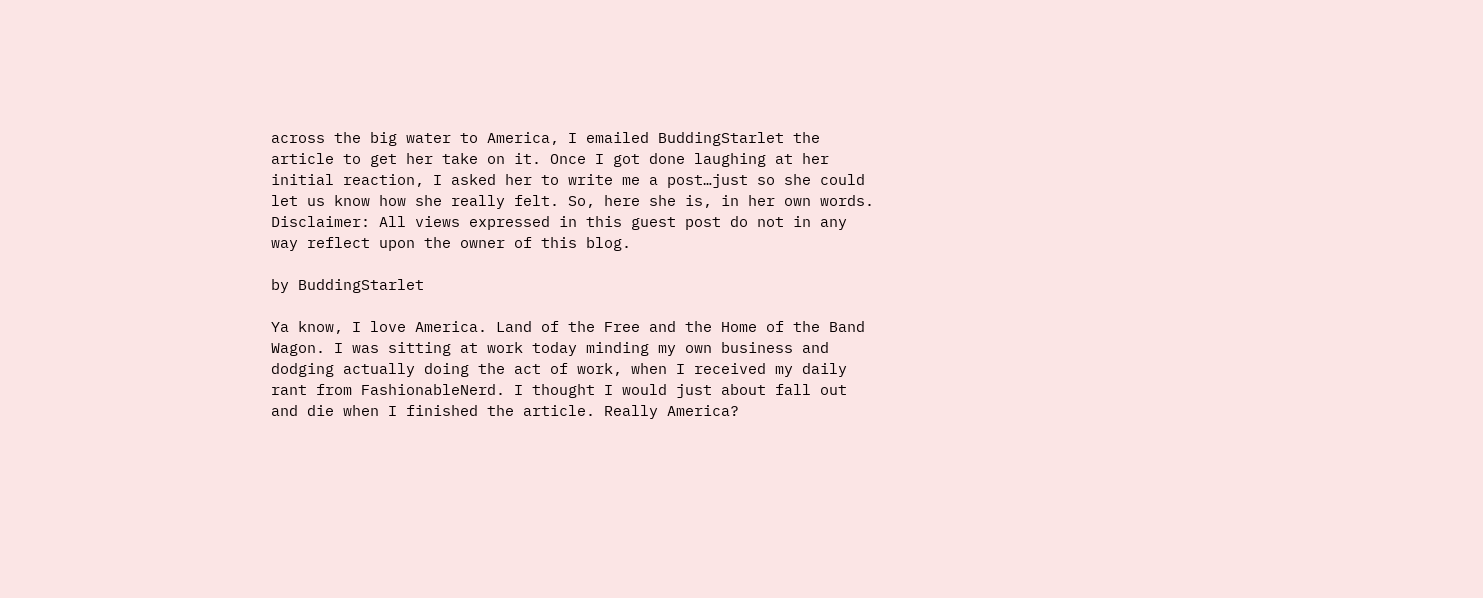across the big water to America, I emailed BuddingStarlet the article to get her take on it. Once I got done laughing at her initial reaction, I asked her to write me a post…just so she could let us know how she really felt. So, here she is, in her own words. Disclaimer: All views expressed in this guest post do not in any way reflect upon the owner of this blog.

by BuddingStarlet

Ya know, I love America. Land of the Free and the Home of the Band Wagon. I was sitting at work today minding my own business and dodging actually doing the act of work, when I received my daily rant from FashionableNerd. I thought I would just about fall out and die when I finished the article. Really America?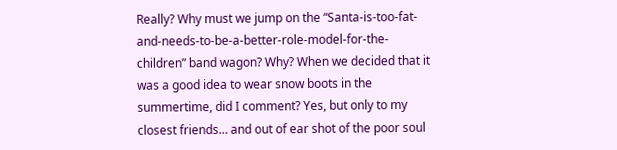Really? Why must we jump on the “Santa-is-too-fat-and-needs-to-be-a-better-role-model-for-the-children” band wagon? Why? When we decided that it was a good idea to wear snow boots in the summertime, did I comment? Yes, but only to my closest friends… and out of ear shot of the poor soul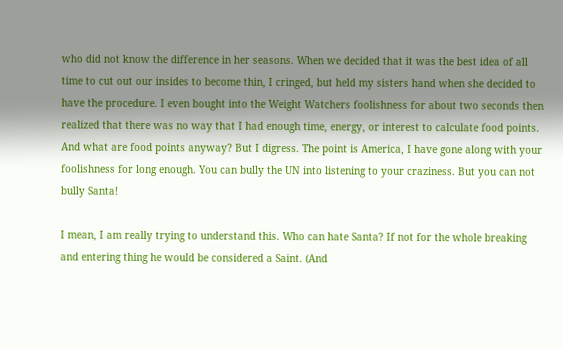who did not know the difference in her seasons. When we decided that it was the best idea of all time to cut out our insides to become thin, I cringed, but held my sisters hand when she decided to have the procedure. I even bought into the Weight Watchers foolishness for about two seconds then realized that there was no way that I had enough time, energy, or interest to calculate food points. And what are food points anyway? But I digress. The point is America, I have gone along with your foolishness for long enough. You can bully the UN into listening to your craziness. But you can not bully Santa!

I mean, I am really trying to understand this. Who can hate Santa? If not for the whole breaking and entering thing he would be considered a Saint. (And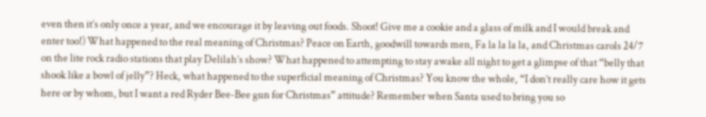even then it’s only once a year, and we encourage it by leaving out foods. Shoot! Give me a cookie and a glass of milk and I would break and enter too!) What happened to the real meaning of Christmas? Peace on Earth, goodwill towards men, Fa la la la la, and Christmas carols 24/7 on the lite rock radio stations that play Delilah’s show? What happened to attempting to stay awake all night to get a glimpse of that “belly that shook like a bowl of jelly”? Heck, what happened to the superficial meaning of Christmas? You know the whole, “I don’t really care how it gets here or by whom, but I want a red Ryder Bee-Bee gun for Christmas” attitude? Remember when Santa used to bring you so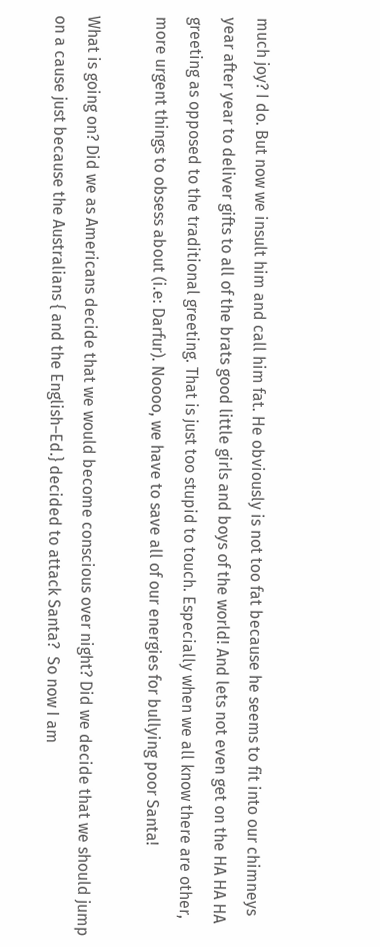much joy? I do. But now we insult him and call him fat. He obviously is not too fat because he seems to fit into our chimneys year after year to deliver gifts to all of the brats good little girls and boys of the world! And lets not even get on the HA HA HA greeting as opposed to the traditional greeting. That is just too stupid to touch. Especially when we all know there are other, more urgent things to obsess about (i.e: Darfur). Noooo, we have to save all of our energies for bullying poor Santa!

What is going on? Did we as Americans decide that we would become conscious over night? Did we decide that we should jump on a cause just because the Australians { and the English–Ed.} decided to attack Santa?  So now I am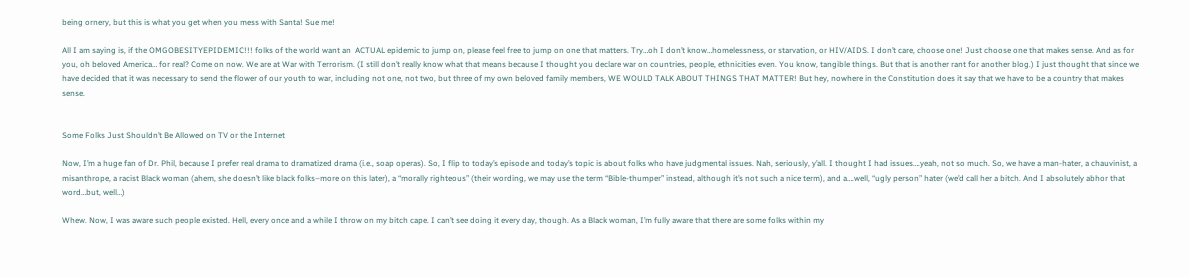being ornery, but this is what you get when you mess with Santa! Sue me!

All I am saying is, if the OMGOBESITYEPIDEMIC!!! folks of the world want an  ACTUAL epidemic to jump on, please feel free to jump on one that matters. Try…oh I don’t know…homelessness, or starvation, or HIV/AIDS. I don’t care, choose one! Just choose one that makes sense. And as for you, oh beloved America… for real? Come on now. We are at War with Terrorism. (I still don’t really know what that means because I thought you declare war on countries, people, ethnicities even. You know, tangible things. But that is another rant for another blog.) I just thought that since we have decided that it was necessary to send the flower of our youth to war, including not one, not two, but three of my own beloved family members, WE WOULD TALK ABOUT THINGS THAT MATTER! But hey, nowhere in the Constitution does it say that we have to be a country that makes sense.


Some Folks Just Shouldn’t Be Allowed on TV or the Internet

Now, I’m a huge fan of Dr. Phil, because I prefer real drama to dramatized drama (i.e., soap operas). So, I flip to today’s episode and today’s topic is about folks who have judgmental issues. Nah, seriously, y’all. I thought I had issues….yeah, not so much. So, we have a man-hater, a chauvinist, a misanthrope, a racist Black woman (ahem, she doesn’t like black folks–more on this later), a “morally righteous” (their wording, we may use the term “Bible-thumper” instead, although it’s not such a nice term), and a….well, “ugly person” hater (we’d call her a bitch. And I absolutely abhor that word…but, well…)

Whew. Now, I was aware such people existed. Hell, every once and a while I throw on my bitch cape. I can’t see doing it every day, though. As a Black woman, I’m fully aware that there are some folks within my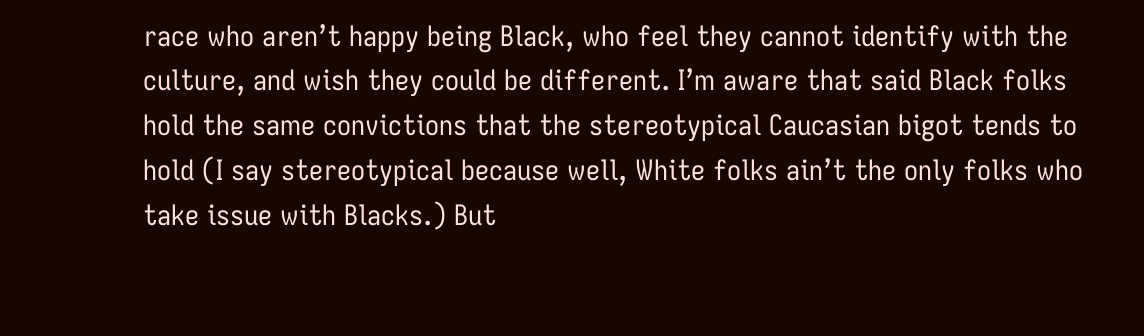race who aren’t happy being Black, who feel they cannot identify with the culture, and wish they could be different. I’m aware that said Black folks hold the same convictions that the stereotypical Caucasian bigot tends to hold (I say stereotypical because well, White folks ain’t the only folks who take issue with Blacks.) But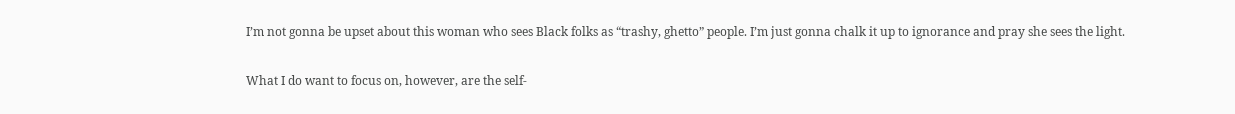I’m not gonna be upset about this woman who sees Black folks as “trashy, ghetto” people. I’m just gonna chalk it up to ignorance and pray she sees the light.

What I do want to focus on, however, are the self-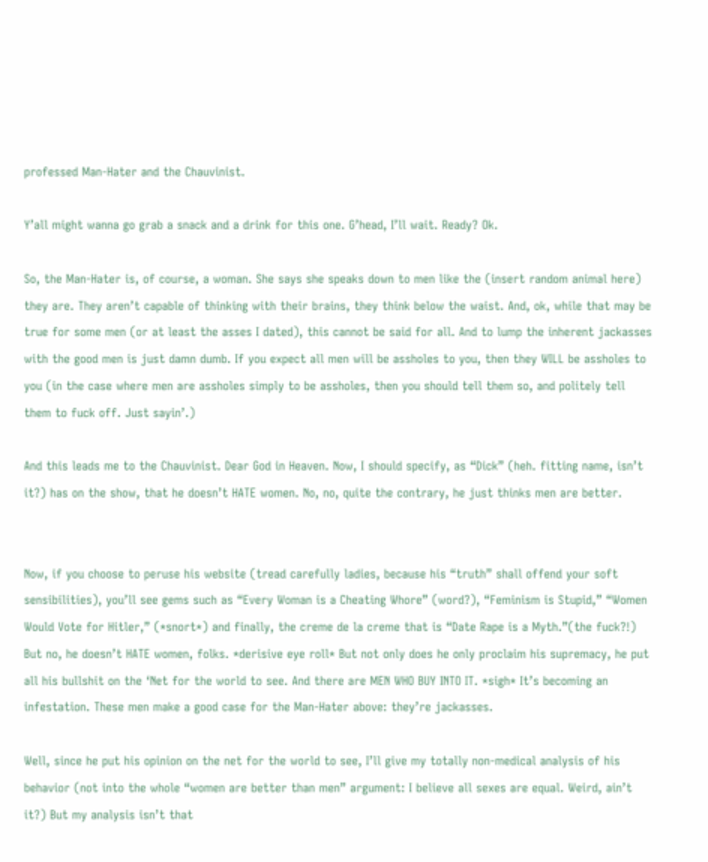professed Man-Hater and the Chauvinist.

Y’all might wanna go grab a snack and a drink for this one. G’head, I’ll wait. Ready? Ok.

So, the Man-Hater is, of course, a woman. She says she speaks down to men like the (insert random animal here) they are. They aren’t capable of thinking with their brains, they think below the waist. And, ok, while that may be true for some men (or at least the asses I dated), this cannot be said for all. And to lump the inherent jackasses with the good men is just damn dumb. If you expect all men will be assholes to you, then they WILL be assholes to you (in the case where men are assholes simply to be assholes, then you should tell them so, and politely tell them to fuck off. Just sayin’.)

And this leads me to the Chauvinist. Dear God in Heaven. Now, I should specify, as “Dick” (heh. fitting name, isn’t it?) has on the show, that he doesn’t HATE women. No, no, quite the contrary, he just thinks men are better.


Now, if you choose to peruse his website (tread carefully ladies, because his “truth” shall offend your soft sensibilities), you’ll see gems such as “Every Woman is a Cheating Whore” (word?), “Feminism is Stupid,” “Women Would Vote for Hitler,” (*snort*) and finally, the creme de la creme that is “Date Rape is a Myth.”(the fuck?!) But no, he doesn’t HATE women, folks. *derisive eye roll* But not only does he only proclaim his supremacy, he put all his bullshit on the ‘Net for the world to see. And there are MEN WHO BUY INTO IT. *sigh* It’s becoming an infestation. These men make a good case for the Man-Hater above: they’re jackasses.

Well, since he put his opinion on the net for the world to see, I’ll give my totally non-medical analysis of his behavior (not into the whole “women are better than men” argument: I believe all sexes are equal. Weird, ain’t it?) But my analysis isn’t that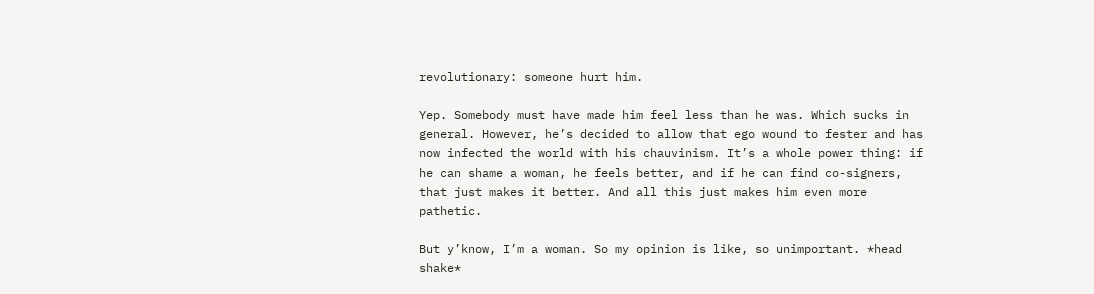revolutionary: someone hurt him.

Yep. Somebody must have made him feel less than he was. Which sucks in general. However, he’s decided to allow that ego wound to fester and has now infected the world with his chauvinism. It’s a whole power thing: if he can shame a woman, he feels better, and if he can find co-signers, that just makes it better. And all this just makes him even more pathetic.

But y’know, I’m a woman. So my opinion is like, so unimportant. *head shake*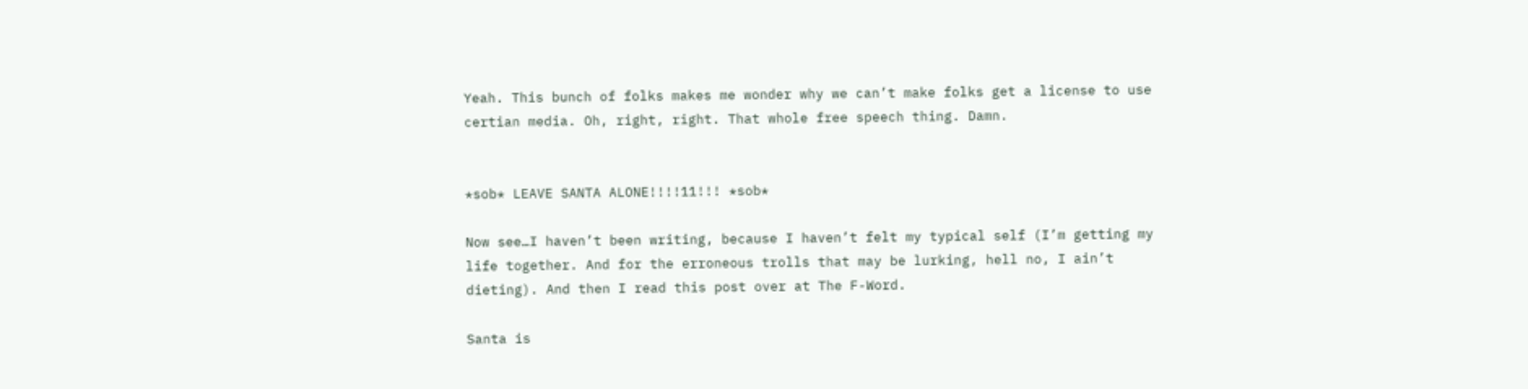Yeah. This bunch of folks makes me wonder why we can’t make folks get a license to use certian media. Oh, right, right. That whole free speech thing. Damn.


*sob* LEAVE SANTA ALONE!!!!11!!! *sob*

Now see…I haven’t been writing, because I haven’t felt my typical self (I’m getting my life together. And for the erroneous trolls that may be lurking, hell no, I ain’t dieting). And then I read this post over at The F-Word.

Santa is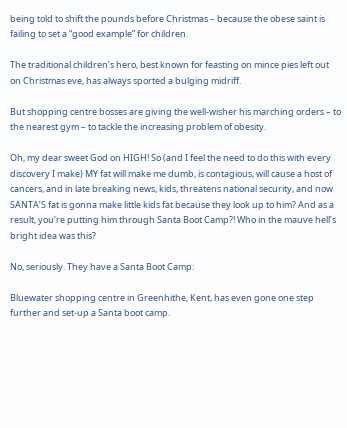being told to shift the pounds before Christmas – because the obese saint is failing to set a “good example” for children.

The traditional children’s hero, best known for feasting on mince pies left out on Christmas eve, has always sported a bulging midriff.

But shopping centre bosses are giving the well-wisher his marching orders – to the nearest gym – to tackle the increasing problem of obesity.

Oh, my dear sweet God on HIGH! So (and I feel the need to do this with every discovery I make) MY fat will make me dumb, is contagious, will cause a host of cancers, and in late breaking news, kids, threatens national security, and now SANTA’S fat is gonna make little kids fat because they look up to him? And as a result, you’re putting him through Santa Boot Camp?! Who in the mauve hell’s bright idea was this?

No, seriously. They have a Santa Boot Camp:

Bluewater shopping centre in Greenhithe, Kent, has even gone one step further and set-up a Santa boot camp.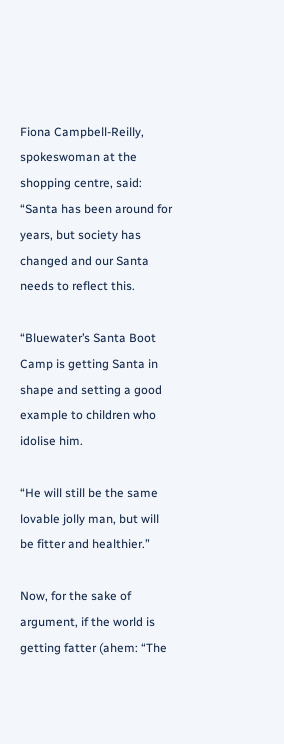Fiona Campbell-Reilly, spokeswoman at the shopping centre, said: “Santa has been around for years, but society has changed and our Santa needs to reflect this.

“Bluewater’s Santa Boot Camp is getting Santa in shape and setting a good example to children who idolise him.

“He will still be the same lovable jolly man, but will be fitter and healthier.”

Now, for the sake of argument, if the world is getting fatter (ahem: “The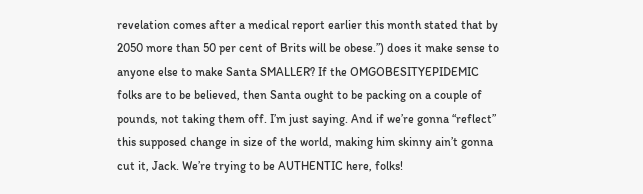revelation comes after a medical report earlier this month stated that by 2050 more than 50 per cent of Brits will be obese.”) does it make sense to anyone else to make Santa SMALLER? If the OMGOBESITYEPIDEMIC folks are to be believed, then Santa ought to be packing on a couple of pounds, not taking them off. I’m just saying. And if we’re gonna “reflect” this supposed change in size of the world, making him skinny ain’t gonna cut it, Jack. We’re trying to be AUTHENTIC here, folks!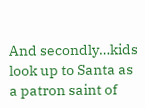And secondly…kids look up to Santa as a patron saint of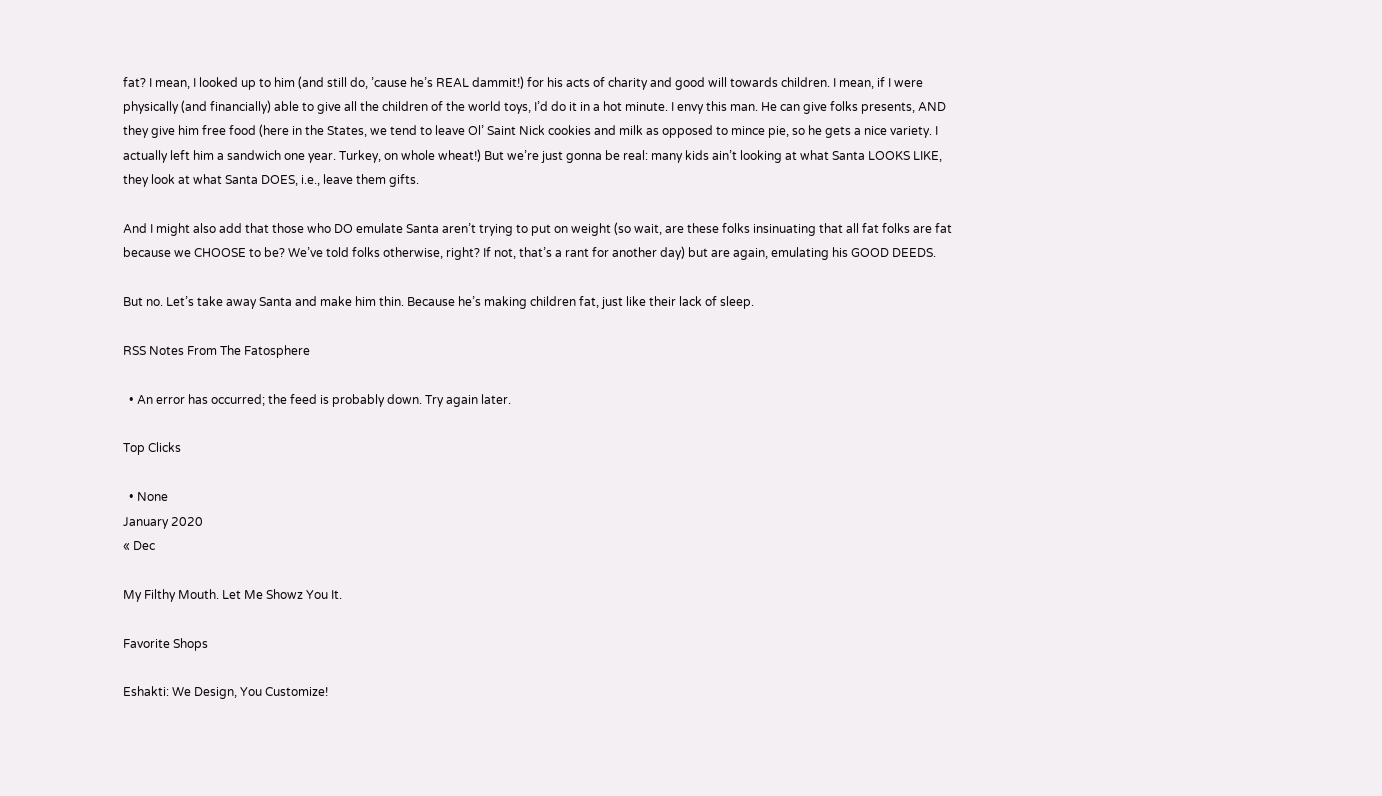fat? I mean, I looked up to him (and still do, ’cause he’s REAL dammit!) for his acts of charity and good will towards children. I mean, if I were physically (and financially) able to give all the children of the world toys, I’d do it in a hot minute. I envy this man. He can give folks presents, AND they give him free food (here in the States, we tend to leave Ol’ Saint Nick cookies and milk as opposed to mince pie, so he gets a nice variety. I actually left him a sandwich one year. Turkey, on whole wheat!) But we’re just gonna be real: many kids ain’t looking at what Santa LOOKS LIKE, they look at what Santa DOES, i.e., leave them gifts.

And I might also add that those who DO emulate Santa aren’t trying to put on weight (so wait, are these folks insinuating that all fat folks are fat because we CHOOSE to be? We’ve told folks otherwise, right? If not, that’s a rant for another day) but are again, emulating his GOOD DEEDS.

But no. Let’s take away Santa and make him thin. Because he’s making children fat, just like their lack of sleep.

RSS Notes From The Fatosphere

  • An error has occurred; the feed is probably down. Try again later.

Top Clicks

  • None
January 2020
« Dec

My Filthy Mouth. Let Me Showz You It.

Favorite Shops

Eshakti: We Design, You Customize!